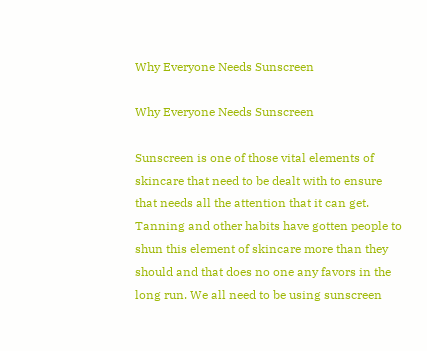Why Everyone Needs Sunscreen

Why Everyone Needs Sunscreen

Sunscreen is one of those vital elements of skincare that need to be dealt with to ensure that needs all the attention that it can get. Tanning and other habits have gotten people to shun this element of skincare more than they should and that does no one any favors in the long run. We all need to be using sunscreen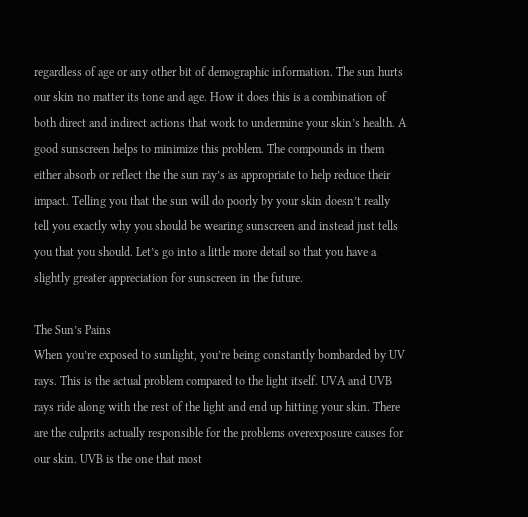regardless of age or any other bit of demographic information. The sun hurts our skin no matter its tone and age. How it does this is a combination of both direct and indirect actions that work to undermine your skin’s health. A good sunscreen helps to minimize this problem. The compounds in them either absorb or reflect the the sun ray’s as appropriate to help reduce their impact. Telling you that the sun will do poorly by your skin doesn’t really tell you exactly why you should be wearing sunscreen and instead just tells you that you should. Let’s go into a little more detail so that you have a slightly greater appreciation for sunscreen in the future.

The Sun’s Pains
When you’re exposed to sunlight, you’re being constantly bombarded by UV rays. This is the actual problem compared to the light itself. UVA and UVB rays ride along with the rest of the light and end up hitting your skin. There are the culprits actually responsible for the problems overexposure causes for our skin. UVB is the one that most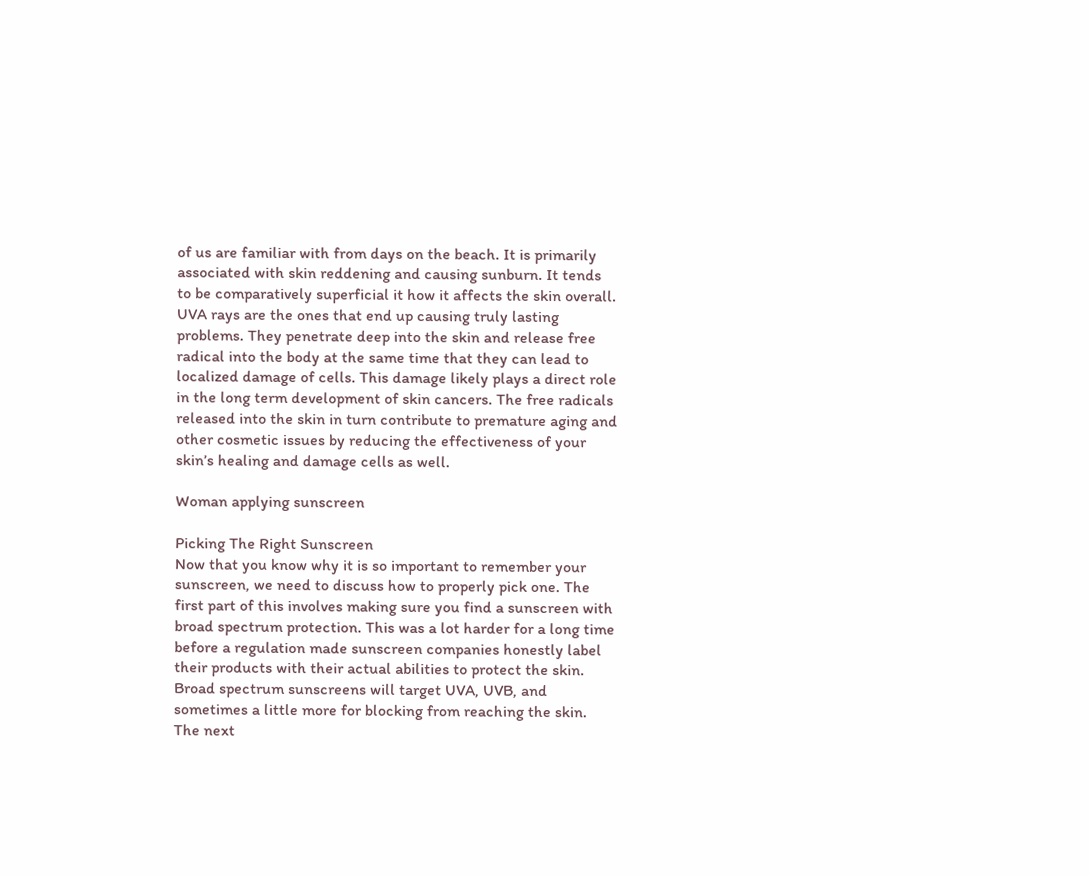of us are familiar with from days on the beach. It is primarily associated with skin reddening and causing sunburn. It tends to be comparatively superficial it how it affects the skin overall. UVA rays are the ones that end up causing truly lasting problems. They penetrate deep into the skin and release free radical into the body at the same time that they can lead to localized damage of cells. This damage likely plays a direct role in the long term development of skin cancers. The free radicals released into the skin in turn contribute to premature aging and other cosmetic issues by reducing the effectiveness of your skin’s healing and damage cells as well.

Woman applying sunscreen

Picking The Right Sunscreen
Now that you know why it is so important to remember your sunscreen, we need to discuss how to properly pick one. The first part of this involves making sure you find a sunscreen with broad spectrum protection. This was a lot harder for a long time before a regulation made sunscreen companies honestly label their products with their actual abilities to protect the skin. Broad spectrum sunscreens will target UVA, UVB, and sometimes a little more for blocking from reaching the skin. The next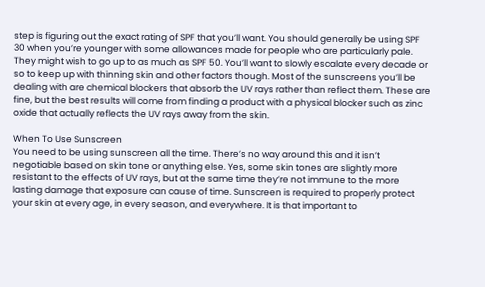step is figuring out the exact rating of SPF that you’ll want. You should generally be using SPF 30 when you’re younger with some allowances made for people who are particularly pale. They might wish to go up to as much as SPF 50. You’ll want to slowly escalate every decade or so to keep up with thinning skin and other factors though. Most of the sunscreens you’ll be dealing with are chemical blockers that absorb the UV rays rather than reflect them. These are fine, but the best results will come from finding a product with a physical blocker such as zinc oxide that actually reflects the UV rays away from the skin.

When To Use Sunscreen
You need to be using sunscreen all the time. There’s no way around this and it isn’t negotiable based on skin tone or anything else. Yes, some skin tones are slightly more resistant to the effects of UV rays, but at the same time they’re not immune to the more lasting damage that exposure can cause of time. Sunscreen is required to properly protect your skin at every age, in every season, and everywhere. It is that important to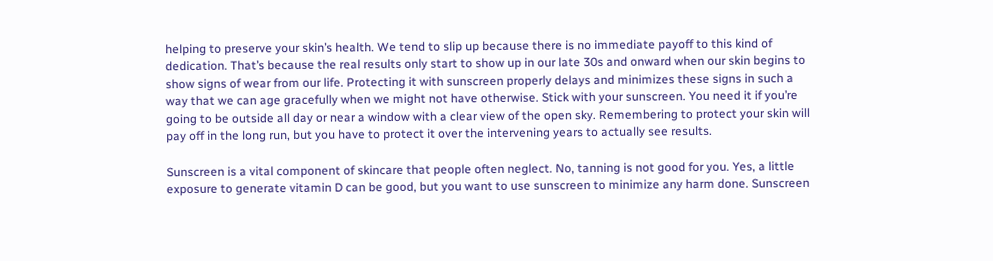helping to preserve your skin’s health. We tend to slip up because there is no immediate payoff to this kind of dedication. That’s because the real results only start to show up in our late 30s and onward when our skin begins to show signs of wear from our life. Protecting it with sunscreen properly delays and minimizes these signs in such a way that we can age gracefully when we might not have otherwise. Stick with your sunscreen. You need it if you’re going to be outside all day or near a window with a clear view of the open sky. Remembering to protect your skin will pay off in the long run, but you have to protect it over the intervening years to actually see results.

Sunscreen is a vital component of skincare that people often neglect. No, tanning is not good for you. Yes, a little exposure to generate vitamin D can be good, but you want to use sunscreen to minimize any harm done. Sunscreen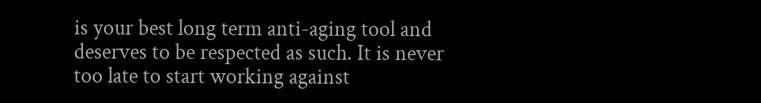is your best long term anti-aging tool and deserves to be respected as such. It is never too late to start working against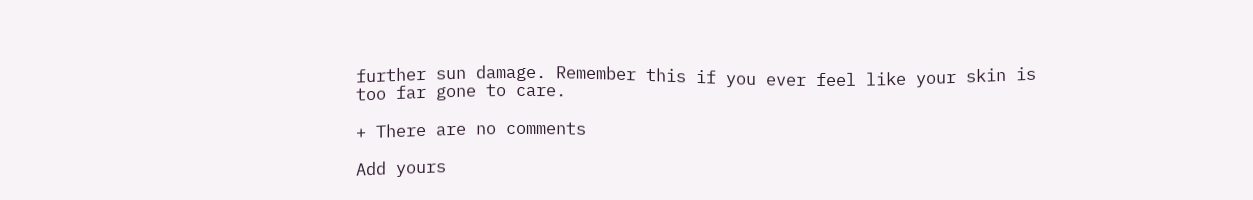further sun damage. Remember this if you ever feel like your skin is too far gone to care.

+ There are no comments

Add yours